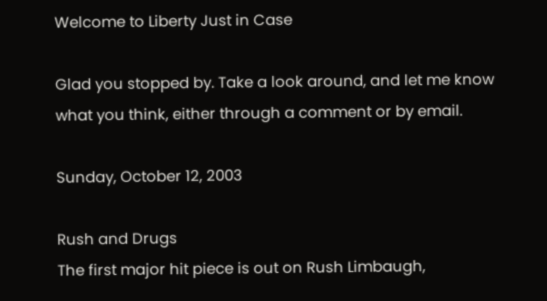Welcome to Liberty Just in Case

Glad you stopped by. Take a look around, and let me know what you think, either through a comment or by email.

Sunday, October 12, 2003

Rush and Drugs
The first major hit piece is out on Rush Limbaugh,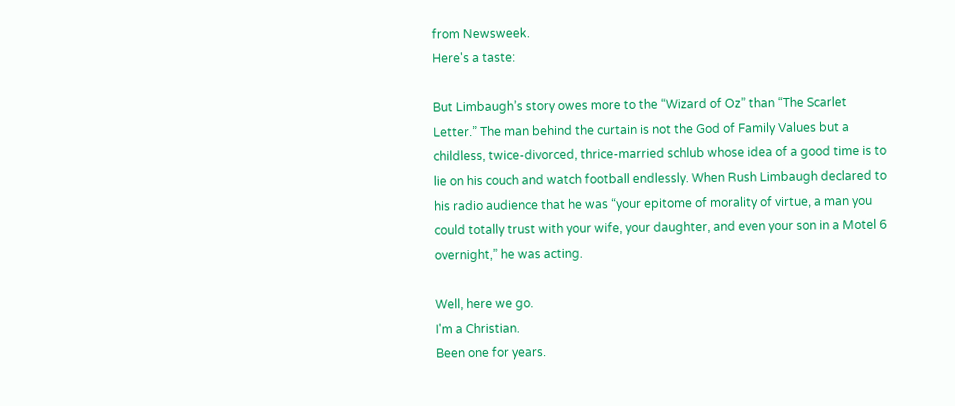from Newsweek.
Here's a taste:

But Limbaugh’s story owes more to the “Wizard of Oz” than “The Scarlet Letter.” The man behind the curtain is not the God of Family Values but a childless, twice-divorced, thrice-married schlub whose idea of a good time is to lie on his couch and watch football endlessly. When Rush Limbaugh declared to his radio audience that he was “your epitome of morality of virtue, a man you could totally trust with your wife, your daughter, and even your son in a Motel 6 overnight,” he was acting.

Well, here we go.
I'm a Christian.
Been one for years.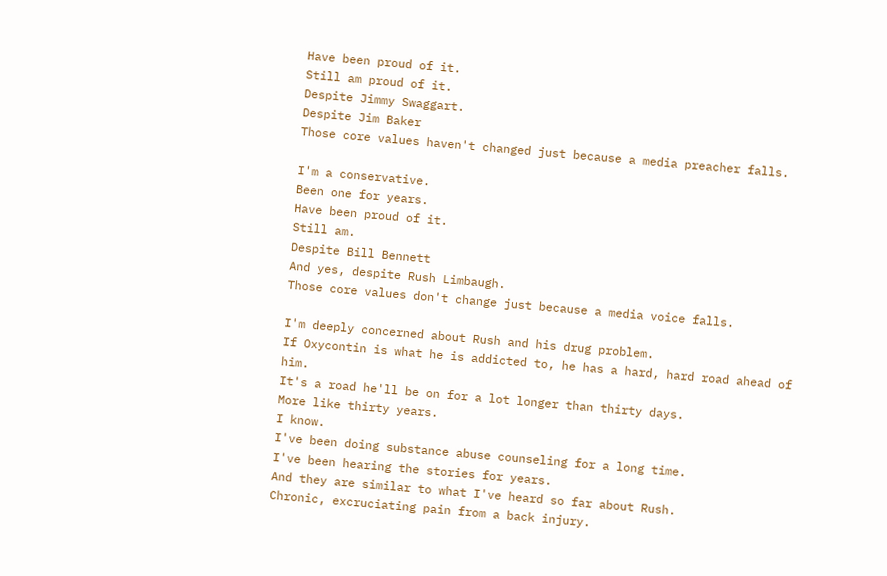Have been proud of it.
Still am proud of it.
Despite Jimmy Swaggart.
Despite Jim Baker
Those core values haven't changed just because a media preacher falls.

I'm a conservative.
Been one for years.
Have been proud of it.
Still am.
Despite Bill Bennett
And yes, despite Rush Limbaugh.
Those core values don't change just because a media voice falls.

I'm deeply concerned about Rush and his drug problem.
If Oxycontin is what he is addicted to, he has a hard, hard road ahead of him.
It's a road he'll be on for a lot longer than thirty days.
More like thirty years.
I know.
I've been doing substance abuse counseling for a long time.
I've been hearing the stories for years.
And they are similar to what I've heard so far about Rush.
Chronic, excruciating pain from a back injury.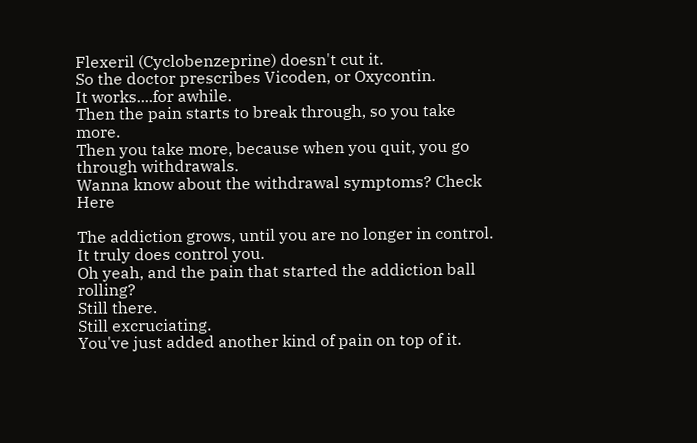Flexeril (Cyclobenzeprine) doesn't cut it.
So the doctor prescribes Vicoden, or Oxycontin.
It works....for awhile.
Then the pain starts to break through, so you take more.
Then you take more, because when you quit, you go through withdrawals.
Wanna know about the withdrawal symptoms? Check Here

The addiction grows, until you are no longer in control.
It truly does control you.
Oh yeah, and the pain that started the addiction ball rolling?
Still there.
Still excruciating.
You've just added another kind of pain on top of it.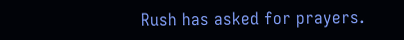Rush has asked for prayers.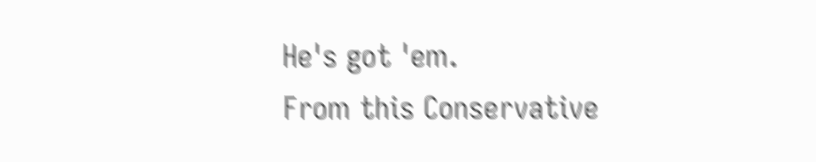He's got 'em.
From this Conservative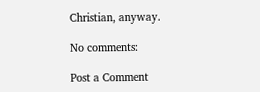Christian, anyway.

No comments:

Post a Comment